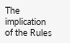The implication of the Rules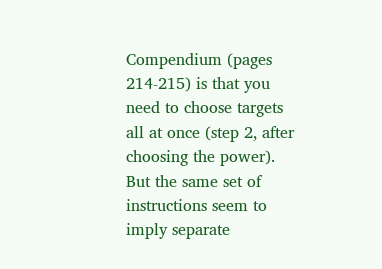Compendium (pages 214-215) is that you need to choose targets all at once (step 2, after choosing the power). But the same set of instructions seem to imply separate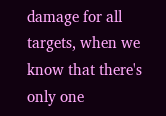damage for all targets, when we know that there's only one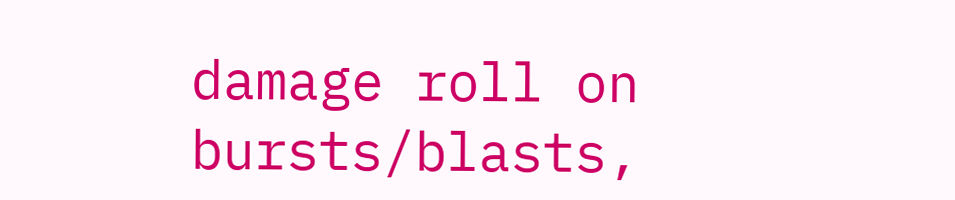damage roll on bursts/blasts,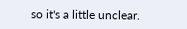so it's a little unclear.